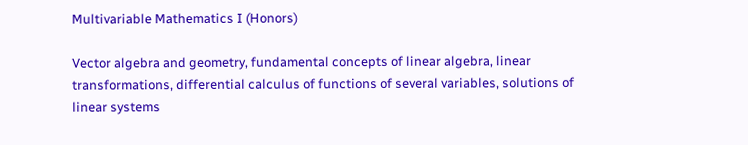Multivariable Mathematics I (Honors)

Vector algebra and geometry, fundamental concepts of linear algebra, linear transformations, differential calculus of functions of several variables, solutions of linear systems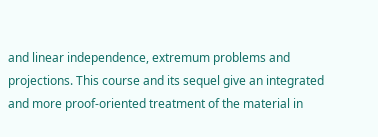and linear independence, extremum problems and projections. This course and its sequel give an integrated and more proof-oriented treatment of the material in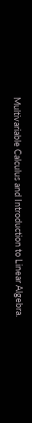Multivariable Calculus and Introduction to Linear Algebra.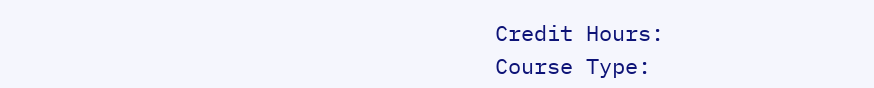Credit Hours:
Course Type: